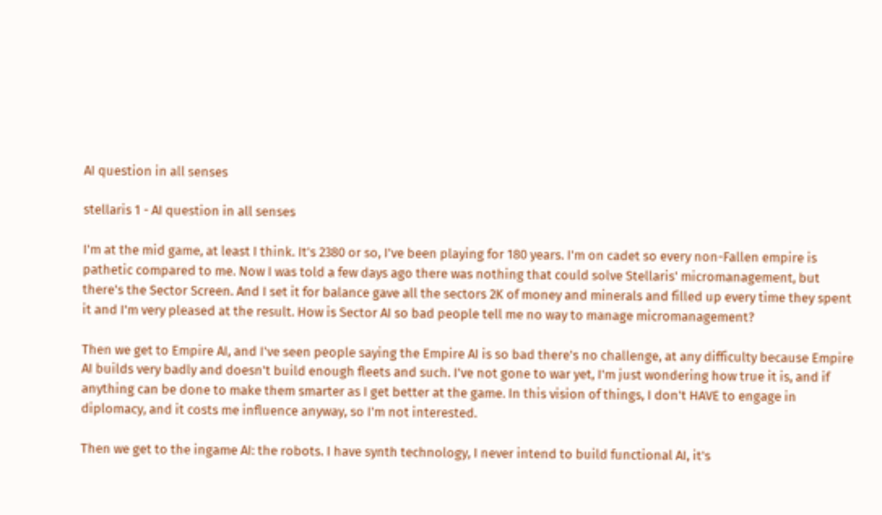AI question in all senses

stellaris 1 - AI question in all senses

I'm at the mid game, at least I think. It's 2380 or so, I've been playing for 180 years. I'm on cadet so every non-Fallen empire is pathetic compared to me. Now I was told a few days ago there was nothing that could solve Stellaris' micromanagement, but there's the Sector Screen. And I set it for balance gave all the sectors 2K of money and minerals and filled up every time they spent it and I'm very pleased at the result. How is Sector AI so bad people tell me no way to manage micromanagement?

Then we get to Empire AI, and I've seen people saying the Empire AI is so bad there's no challenge, at any difficulty because Empire AI builds very badly and doesn't build enough fleets and such. I've not gone to war yet, I'm just wondering how true it is, and if anything can be done to make them smarter as I get better at the game. In this vision of things, I don't HAVE to engage in diplomacy, and it costs me influence anyway, so I'm not interested.

Then we get to the ingame AI: the robots. I have synth technology, I never intend to build functional AI, it's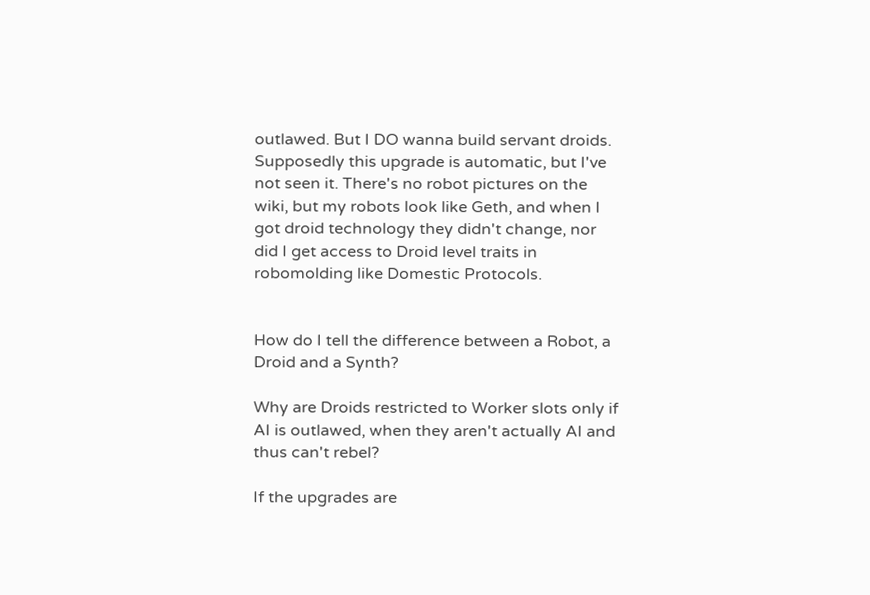outlawed. But I DO wanna build servant droids. Supposedly this upgrade is automatic, but I've not seen it. There's no robot pictures on the wiki, but my robots look like Geth, and when I got droid technology they didn't change, nor did I get access to Droid level traits in robomolding like Domestic Protocols.


How do I tell the difference between a Robot, a Droid and a Synth?

Why are Droids restricted to Worker slots only if AI is outlawed, when they aren't actually AI and thus can't rebel?

If the upgrades are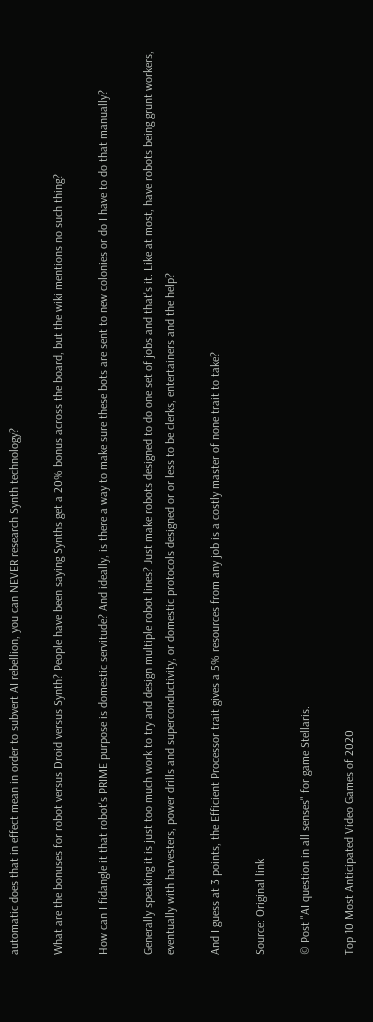automatic does that in effect mean in order to subvert AI rebellion, you can NEVER research Synth technology?

What are the bonuses for robot versus Droid versus Synth? People have been saying Synths get a 20% bonus across the board, but the wiki mentions no such thing?

How can I fidangle it that robot's PRIME purpose is domestic servitude? And ideally, is there a way to make sure these bots are sent to new colonies or do I have to do that manually?

Generally speaking it is just too much work to try and design multiple robot lines? Just make robots designed to do one set of jobs and that's it. Like at most, have robots being grunt workers, eventually with harvesters, power drills and superconductivity, or domestic protocols designed or or less to be clerks, entertainers and the help?

And I guess at 3 points, the Efficient Processor trait gives a 5% resources from any job is a costly master of none trait to take?

Source: Original link

© Post "AI question in all senses" for game Stellaris.

Top 10 Most Anticipated Video Games of 2020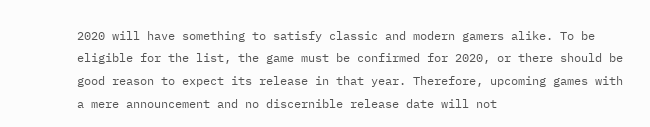2020 will have something to satisfy classic and modern gamers alike. To be eligible for the list, the game must be confirmed for 2020, or there should be good reason to expect its release in that year. Therefore, upcoming games with a mere announcement and no discernible release date will not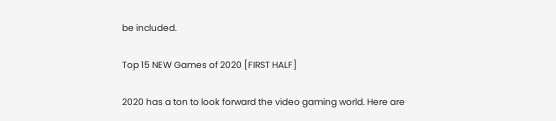be included.

Top 15 NEW Games of 2020 [FIRST HALF]

2020 has a ton to look forward the video gaming world. Here are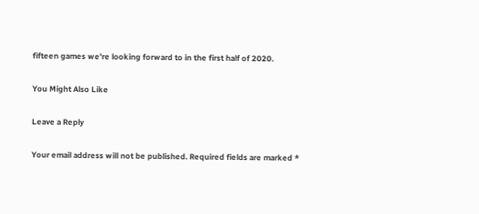fifteen games we're looking forward to in the first half of 2020.

You Might Also Like

Leave a Reply

Your email address will not be published. Required fields are marked *